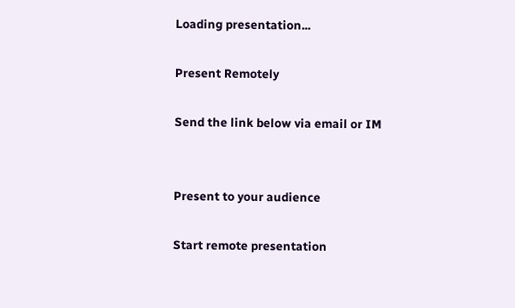Loading presentation...

Present Remotely

Send the link below via email or IM


Present to your audience

Start remote presentation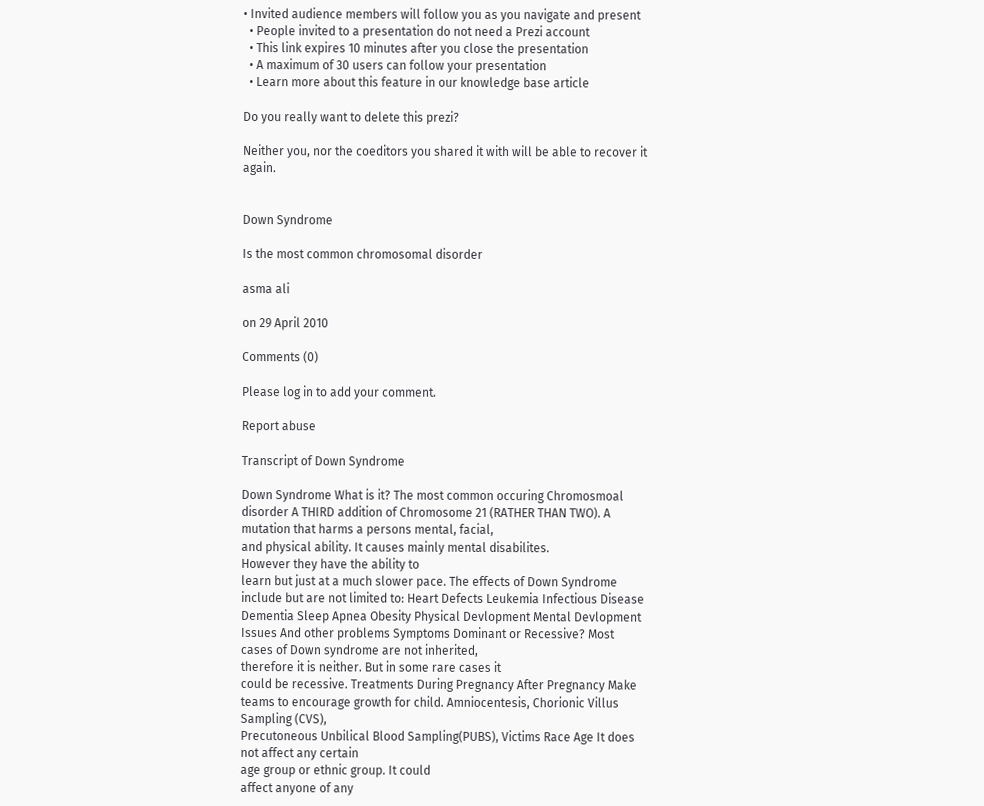• Invited audience members will follow you as you navigate and present
  • People invited to a presentation do not need a Prezi account
  • This link expires 10 minutes after you close the presentation
  • A maximum of 30 users can follow your presentation
  • Learn more about this feature in our knowledge base article

Do you really want to delete this prezi?

Neither you, nor the coeditors you shared it with will be able to recover it again.


Down Syndrome

Is the most common chromosomal disorder

asma ali

on 29 April 2010

Comments (0)

Please log in to add your comment.

Report abuse

Transcript of Down Syndrome

Down Syndrome What is it? The most common occuring Chromosmoal disorder A THIRD addition of Chromosome 21 (RATHER THAN TWO). A mutation that harms a persons mental, facial,
and physical ability. It causes mainly mental disabilites.
However they have the ability to
learn but just at a much slower pace. The effects of Down Syndrome include but are not limited to: Heart Defects Leukemia Infectious Disease Dementia Sleep Apnea Obesity Physical Devlopment Mental Devlopment Issues And other problems Symptoms Dominant or Recessive? Most cases of Down syndrome are not inherited,
therefore it is neither. But in some rare cases it
could be recessive. Treatments During Pregnancy After Pregnancy Make teams to encourage growth for child. Amniocentesis, Chorionic Villus Sampling (CVS),
Precutoneous Unbilical Blood Sampling(PUBS), Victims Race Age It does not affect any certain
age group or ethnic group. It could
affect anyone of any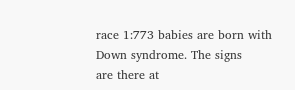race 1:773 babies are born with
Down syndrome. The signs
are there at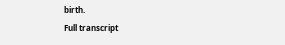birth.
Full transcript